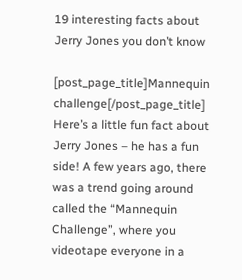19 interesting facts about Jerry Jones you don’t know

[post_page_title]Mannequin challenge[/post_page_title]
Here’s a little fun fact about Jerry Jones – he has a fun side! A few years ago, there was a trend going around called the “Mannequin Challenge”, where you videotape everyone in a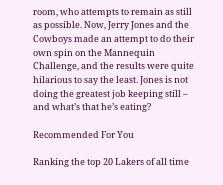room, who attempts to remain as still as possible. Now, Jerry Jones and the Cowboys made an attempt to do their own spin on the Mannequin Challenge, and the results were quite hilarious to say the least. Jones is not doing the greatest job keeping still – and what’s that he’s eating?

Recommended For You

Ranking the top 20 Lakers of all time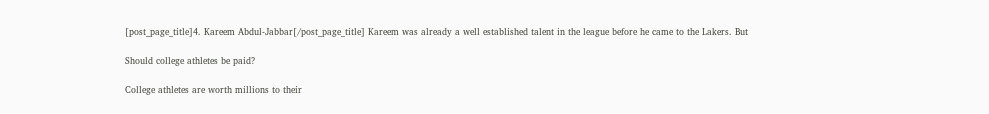[post_page_title]4. Kareem Abdul-Jabbar[/post_page_title] Kareem was already a well established talent in the league before he came to the Lakers. But

Should college athletes be paid?

College athletes are worth millions to their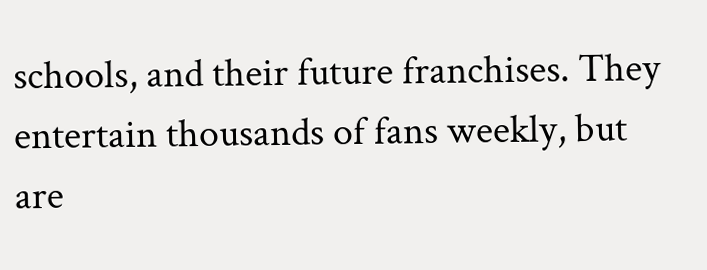schools, and their future franchises. They entertain thousands of fans weekly, but are